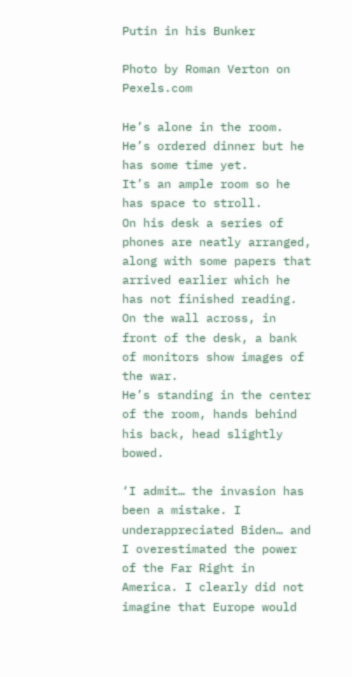Putin in his Bunker

Photo by Roman Verton on Pexels.com

He’s alone in the room. He’s ordered dinner but he has some time yet.
It’s an ample room so he has space to stroll.
On his desk a series of phones are neatly arranged, along with some papers that arrived earlier which he has not finished reading.
On the wall across, in front of the desk, a bank of monitors show images of the war.
He’s standing in the center of the room, hands behind his back, head slightly bowed.

‘I admit… the invasion has been a mistake. I underappreciated Biden… and I overestimated the power of the Far Right in America. I clearly did not imagine that Europe would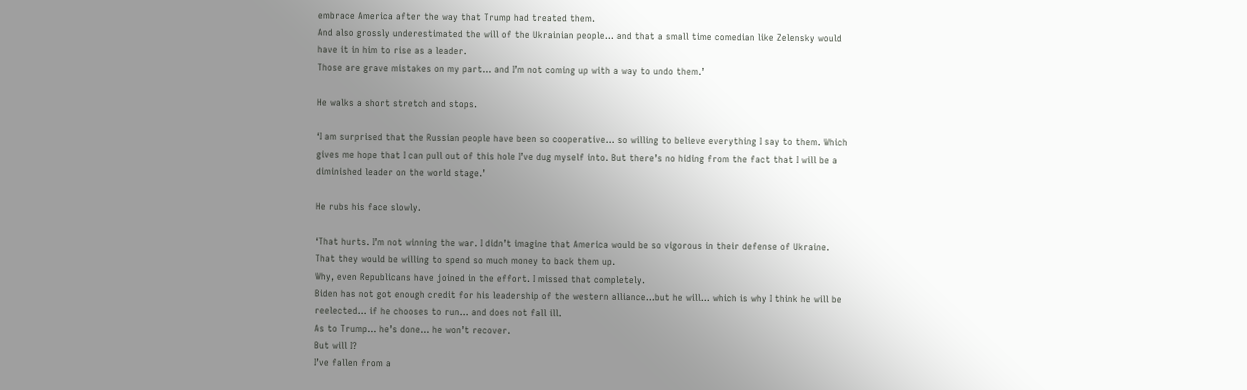embrace America after the way that Trump had treated them.
And also grossly underestimated the will of the Ukrainian people… and that a small time comedian like Zelensky would have it in him to rise as a leader.
Those are grave mistakes on my part… and I’m not coming up with a way to undo them.’

He walks a short stretch and stops.

‘I am surprised that the Russian people have been so cooperative… so willing to believe everything I say to them. Which gives me hope that I can pull out of this hole I’ve dug myself into. But there’s no hiding from the fact that I will be a diminished leader on the world stage.’

He rubs his face slowly.

‘That hurts. I’m not winning the war. I didn’t imagine that America would be so vigorous in their defense of Ukraine. That they would be willing to spend so much money to back them up.
Why, even Republicans have joined in the effort. I missed that completely.
Biden has not got enough credit for his leadership of the western alliance…but he will… which is why I think he will be reelected… if he chooses to run… and does not fall ill.
As to Trump… he’s done… he won’t recover.
But will I?
I’ve fallen from a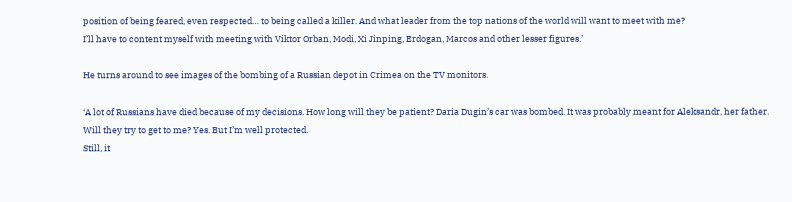position of being feared, even respected… to being called a killer. And what leader from the top nations of the world will want to meet with me?
I’ll have to content myself with meeting with Viktor Orban, Modi, Xi Jinping, Erdogan, Marcos and other lesser figures.’

He turns around to see images of the bombing of a Russian depot in Crimea on the TV monitors.

‘A lot of Russians have died because of my decisions. How long will they be patient? Daria Dugin’s car was bombed. It was probably meant for Aleksandr, her father. Will they try to get to me? Yes. But I’m well protected.
Still, it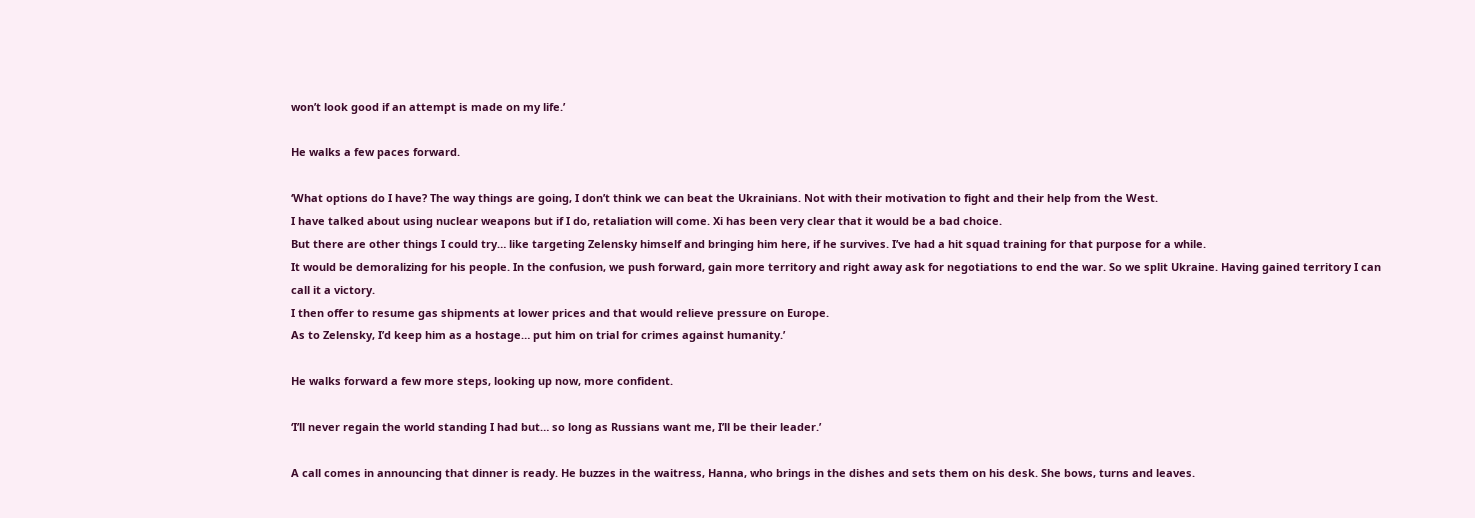won’t look good if an attempt is made on my life.’

He walks a few paces forward.

‘What options do I have? The way things are going, I don’t think we can beat the Ukrainians. Not with their motivation to fight and their help from the West.
I have talked about using nuclear weapons but if I do, retaliation will come. Xi has been very clear that it would be a bad choice.
But there are other things I could try… like targeting Zelensky himself and bringing him here, if he survives. I’ve had a hit squad training for that purpose for a while.
It would be demoralizing for his people. In the confusion, we push forward, gain more territory and right away ask for negotiations to end the war. So we split Ukraine. Having gained territory I can call it a victory.
I then offer to resume gas shipments at lower prices and that would relieve pressure on Europe.
As to Zelensky, I’d keep him as a hostage… put him on trial for crimes against humanity.’

He walks forward a few more steps, looking up now, more confident.

‘I’ll never regain the world standing I had but… so long as Russians want me, I’ll be their leader.’

A call comes in announcing that dinner is ready. He buzzes in the waitress, Hanna, who brings in the dishes and sets them on his desk. She bows, turns and leaves.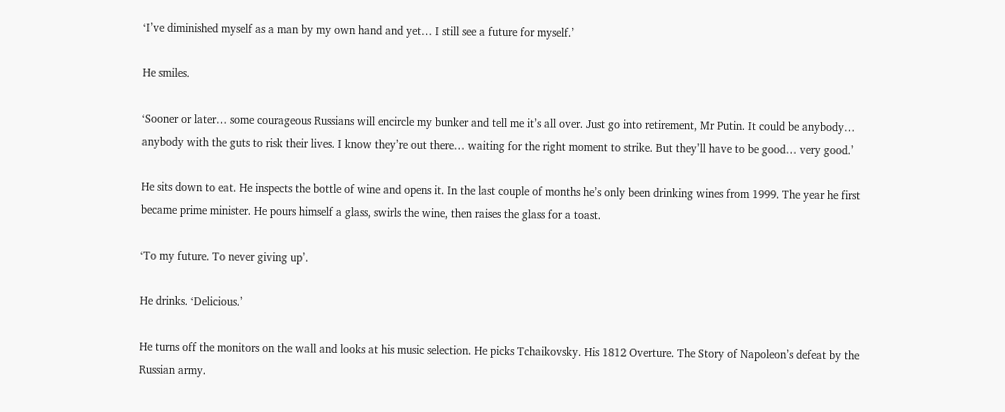‘I’ve diminished myself as a man by my own hand and yet… I still see a future for myself.’

He smiles.

‘Sooner or later… some courageous Russians will encircle my bunker and tell me it’s all over. Just go into retirement, Mr Putin. It could be anybody… anybody with the guts to risk their lives. I know they’re out there… waiting for the right moment to strike. But they’ll have to be good… very good.’

He sits down to eat. He inspects the bottle of wine and opens it. In the last couple of months he’s only been drinking wines from 1999. The year he first became prime minister. He pours himself a glass, swirls the wine, then raises the glass for a toast.

‘To my future. To never giving up’.

He drinks. ‘Delicious.’

He turns off the monitors on the wall and looks at his music selection. He picks Tchaikovsky. His 1812 Overture. The Story of Napoleon’s defeat by the Russian army.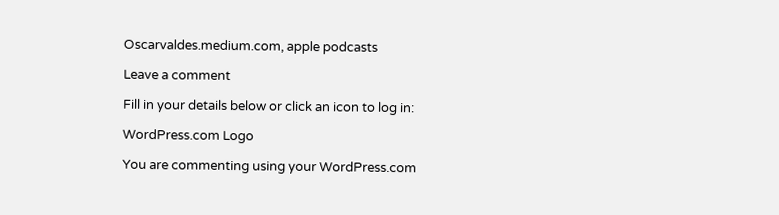Oscarvaldes.medium.com, apple podcasts

Leave a comment

Fill in your details below or click an icon to log in:

WordPress.com Logo

You are commenting using your WordPress.com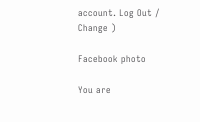account. Log Out /  Change )

Facebook photo

You are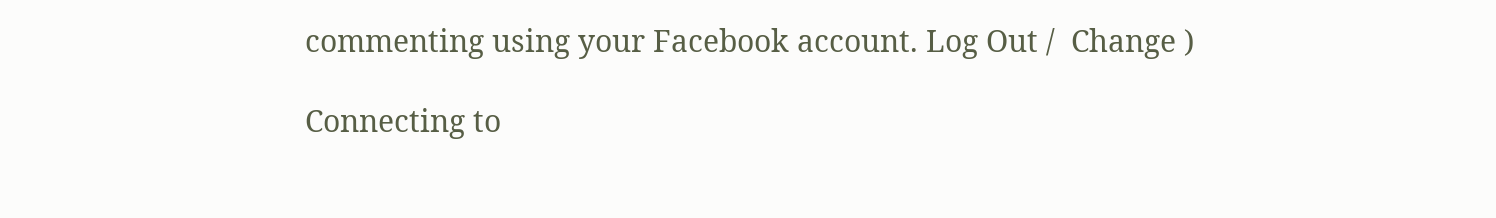commenting using your Facebook account. Log Out /  Change )

Connecting to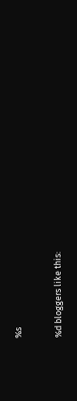%s

%d bloggers like this: